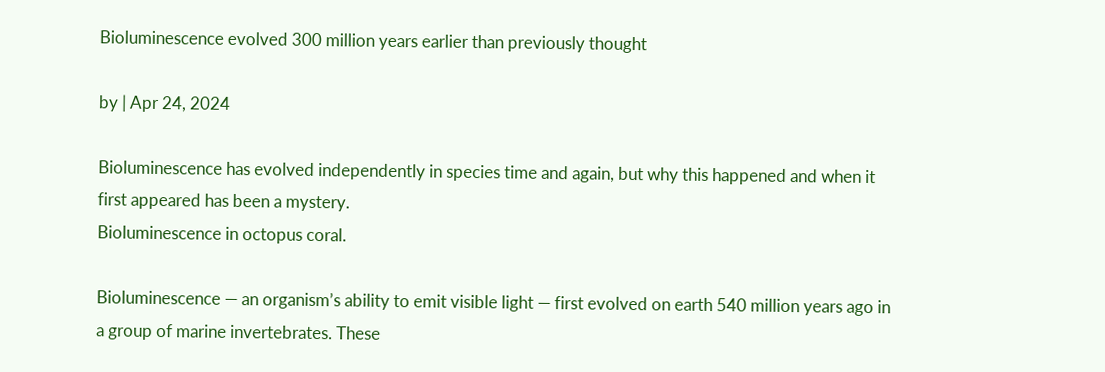Bioluminescence evolved 300 million years earlier than previously thought

by | Apr 24, 2024

Bioluminescence has evolved independently in species time and again, but why this happened and when it first appeared has been a mystery.
Bioluminescence in octopus coral.

Bioluminescence — an organism’s ability to emit visible light — first evolved on earth 540 million years ago in a group of marine invertebrates. These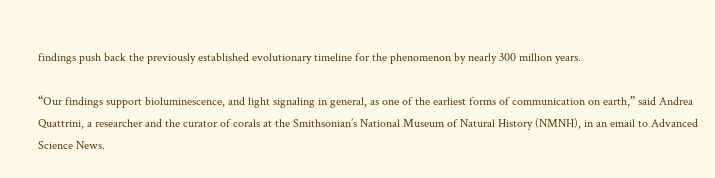findings push back the previously established evolutionary timeline for the phenomenon by nearly 300 million years.

“Our findings support bioluminescence, and light signaling in general, as one of the earliest forms of communication on earth,” said Andrea Quattrini, a researcher and the curator of corals at the Smithsonian’s National Museum of Natural History (NMNH), in an email to Advanced Science News.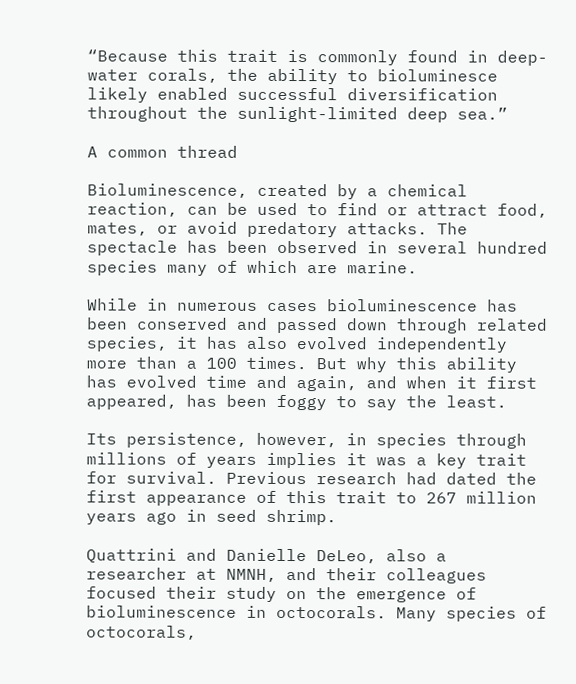“Because this trait is commonly found in deep-water corals, the ability to bioluminesce likely enabled successful diversification throughout the sunlight-limited deep sea.”

A common thread

Bioluminescence, created by a chemical reaction, can be used to find or attract food, mates, or avoid predatory attacks. The spectacle has been observed in several hundred species many of which are marine.

While in numerous cases bioluminescence has been conserved and passed down through related species, it has also evolved independently more than a 100 times. But why this ability has evolved time and again, and when it first appeared, has been foggy to say the least.

Its persistence, however, in species through millions of years implies it was a key trait for survival. Previous research had dated the first appearance of this trait to 267 million years ago in seed shrimp.

Quattrini and Danielle DeLeo, also a researcher at NMNH, and their colleagues focused their study on the emergence of bioluminescence in octocorals. Many species of octocorals,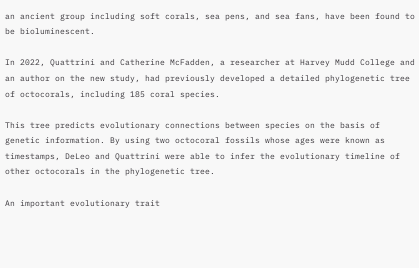an ancient group including soft corals, sea pens, and sea fans, have been found to be bioluminescent.

In 2022, Quattrini and Catherine McFadden, a researcher at Harvey Mudd College and an author on the new study, had previously developed a detailed phylogenetic tree of octocorals, including 185 coral species.

This tree predicts evolutionary connections between species on the basis of genetic information. By using two octocoral fossils whose ages were known as timestamps, DeLeo and Quattrini were able to infer the evolutionary timeline of other octocorals in the phylogenetic tree.

An important evolutionary trait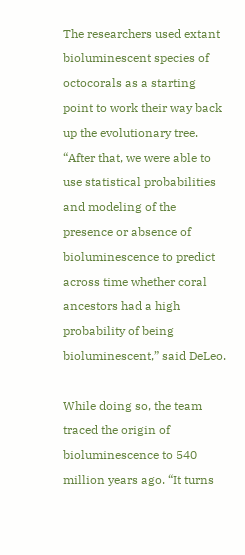The researchers used extant bioluminescent species of octocorals as a starting point to work their way back up the evolutionary tree. “After that, we were able to use statistical probabilities and modeling of the presence or absence of bioluminescence to predict across time whether coral ancestors had a high probability of being bioluminescent,” said DeLeo.

While doing so, the team traced the origin of bioluminescence to 540 million years ago. “It turns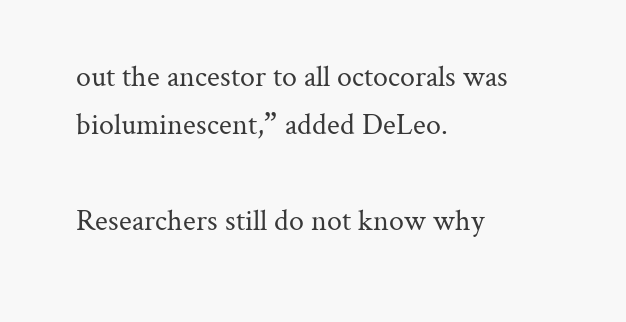out the ancestor to all octocorals was bioluminescent,” added DeLeo.

Researchers still do not know why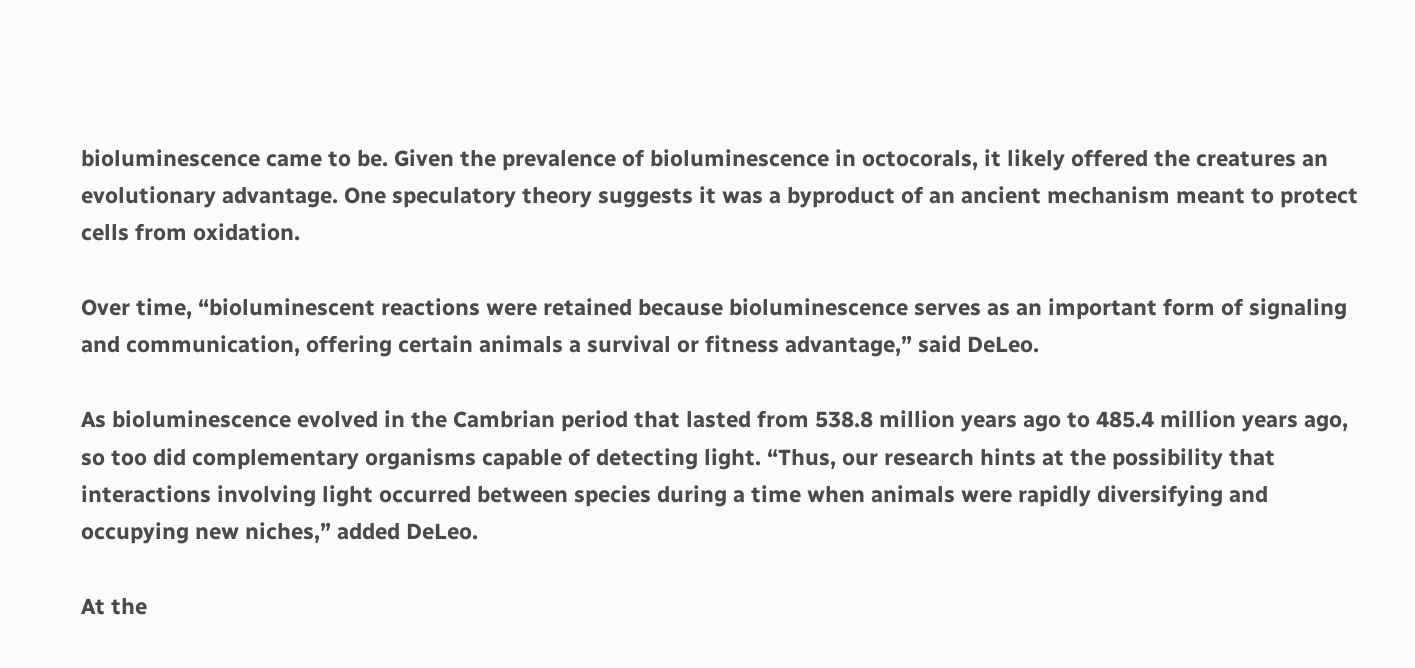bioluminescence came to be. Given the prevalence of bioluminescence in octocorals, it likely offered the creatures an evolutionary advantage. One speculatory theory suggests it was a byproduct of an ancient mechanism meant to protect cells from oxidation.

Over time, “bioluminescent reactions were retained because bioluminescence serves as an important form of signaling and communication, offering certain animals a survival or fitness advantage,” said DeLeo.

As bioluminescence evolved in the Cambrian period that lasted from 538.8 million years ago to 485.4 million years ago, so too did complementary organisms capable of detecting light. “Thus, our research hints at the possibility that interactions involving light occurred between species during a time when animals were rapidly diversifying and occupying new niches,” added DeLeo.

At the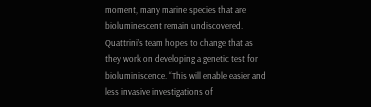moment, many marine species that are bioluminescent remain undiscovered. Quattrini’s team hopes to change that as they work on developing a genetic test for bioluminiscence. “This will enable easier and less invasive investigations of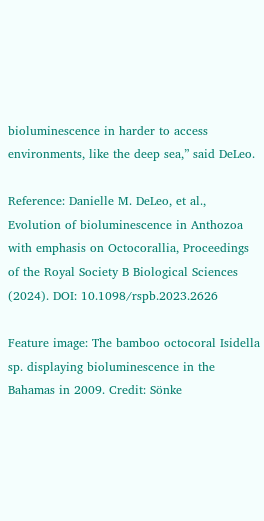bioluminescence in harder to access environments, like the deep sea,” said DeLeo.

Reference: Danielle M. DeLeo, et al., Evolution of bioluminescence in Anthozoa with emphasis on Octocorallia, Proceedings of the Royal Society B Biological Sciences (2024). DOI: 10.1098/rspb.2023.2626

Feature image: The bamboo octocoral Isidella sp. displaying bioluminescence in the Bahamas in 2009. Credit: Sönke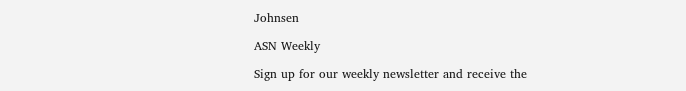Johnsen

ASN Weekly

Sign up for our weekly newsletter and receive the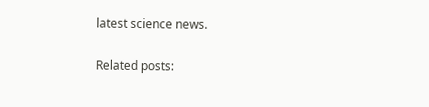latest science news.

Related posts: